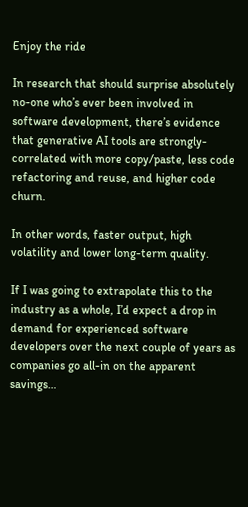Enjoy the ride

In research that should surprise absolutely no-one who’s ever been involved in software development, there’s evidence that generative AI tools are strongly-correlated with more copy/paste, less code refactoring and reuse, and higher code churn.

In other words, faster output, high volatility and lower long-term quality.

If I was going to extrapolate this to the industry as a whole, I’d expect a drop in demand for experienced software developers over the next couple of years as companies go all-in on the apparent savings…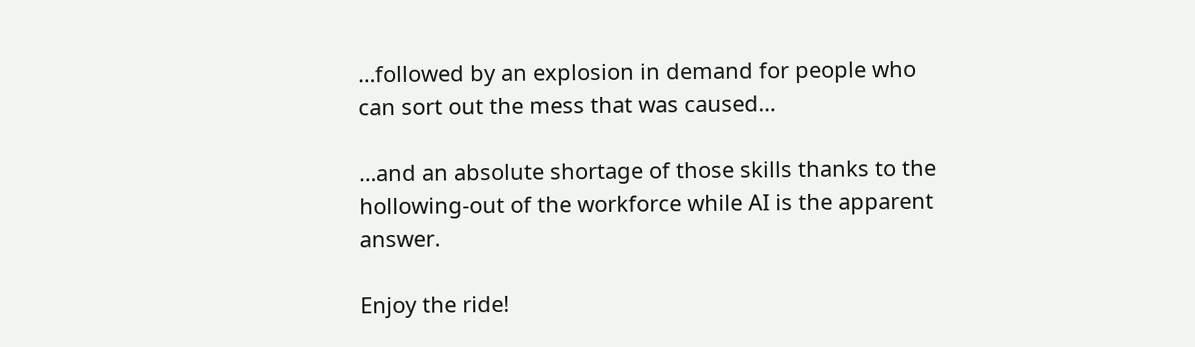…followed by an explosion in demand for people who can sort out the mess that was caused…

…and an absolute shortage of those skills thanks to the hollowing-out of the workforce while AI is the apparent answer.

Enjoy the ride!